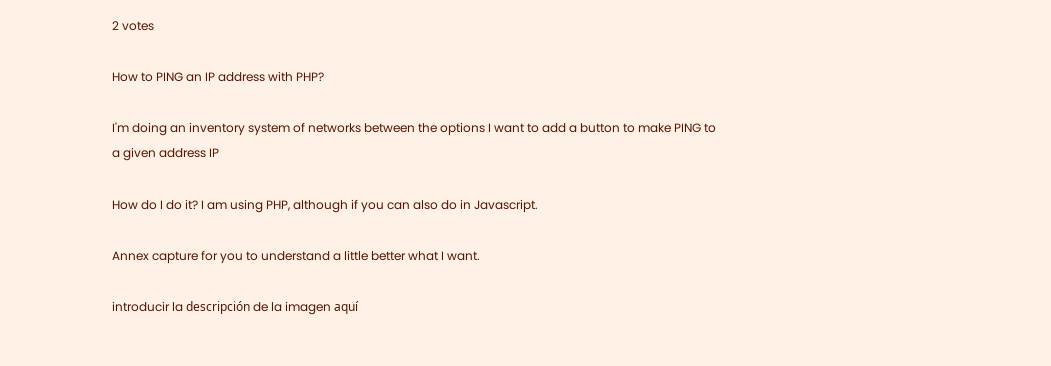2 votes

How to PING an IP address with PHP?

I'm doing an inventory system of networks between the options I want to add a button to make PING to a given address IP

How do I do it? I am using PHP, although if you can also do in Javascript.

Annex capture for you to understand a little better what I want.

introducir la descripción de la imagen aquí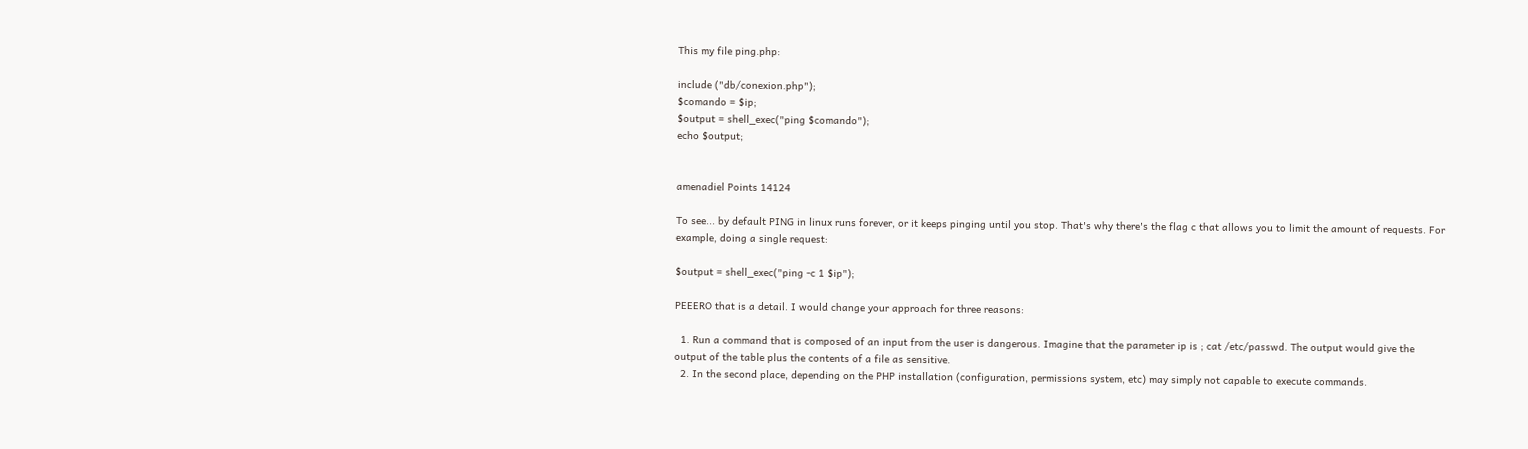This my file ping.php:

include ("db/conexion.php");
$comando = $ip;
$output = shell_exec("ping $comando");
echo $output;


amenadiel Points 14124

To see... by default PING in linux runs forever, or it keeps pinging until you stop. That's why there's the flag c that allows you to limit the amount of requests. For example, doing a single request:

$output = shell_exec("ping -c 1 $ip");

PEEERO that is a detail. I would change your approach for three reasons:

  1. Run a command that is composed of an input from the user is dangerous. Imagine that the parameter ip is ; cat /etc/passwd. The output would give the output of the table plus the contents of a file as sensitive.
  2. In the second place, depending on the PHP installation (configuration, permissions system, etc) may simply not capable to execute commands.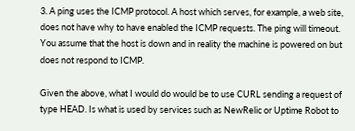3. A ping uses the ICMP protocol. A host which serves, for example, a web site, does not have why to have enabled the ICMP requests. The ping will timeout. You assume that the host is down and in reality the machine is powered on but does not respond to ICMP.

Given the above, what I would do would be to use CURL sending a request of type HEAD. Is what is used by services such as NewRelic or Uptime Robot to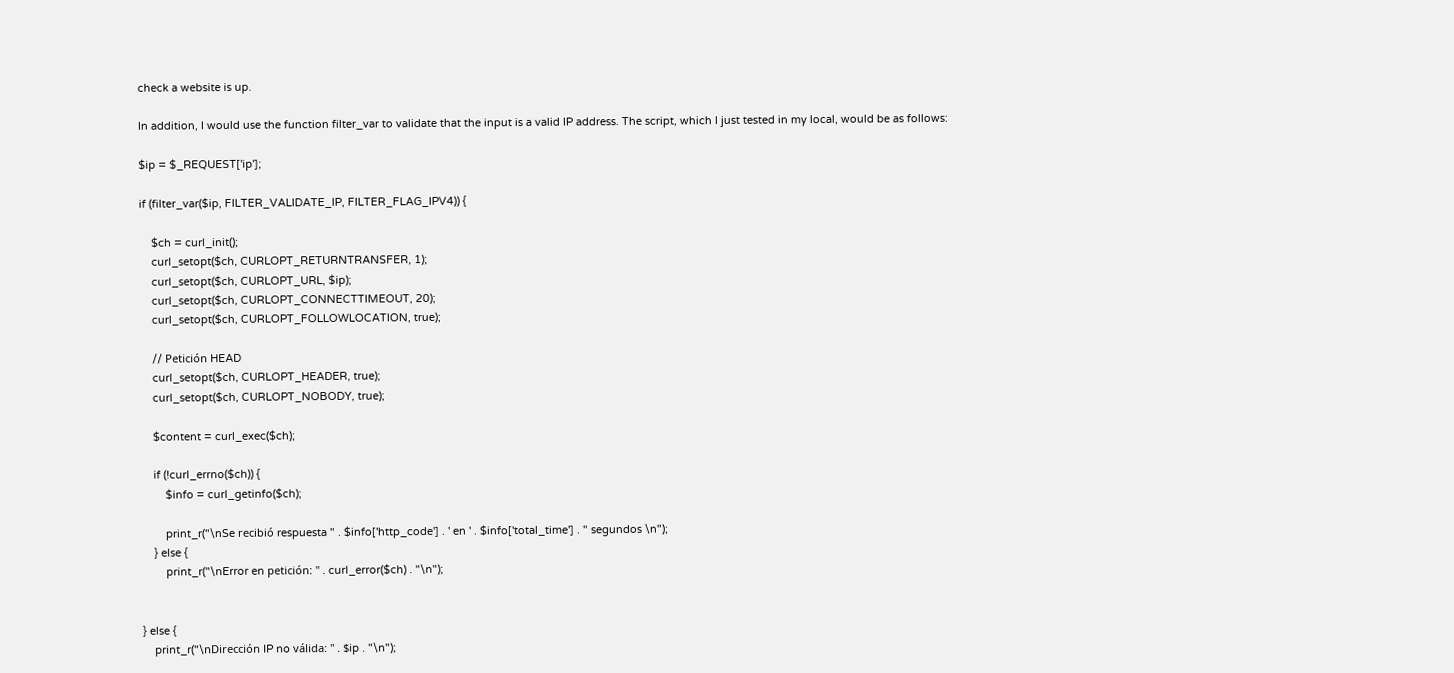check a website is up.

In addition, I would use the function filter_var to validate that the input is a valid IP address. The script, which I just tested in my local, would be as follows:

$ip = $_REQUEST['ip'];

if (filter_var($ip, FILTER_VALIDATE_IP, FILTER_FLAG_IPV4)) {

    $ch = curl_init();
    curl_setopt($ch, CURLOPT_RETURNTRANSFER, 1);
    curl_setopt($ch, CURLOPT_URL, $ip);
    curl_setopt($ch, CURLOPT_CONNECTTIMEOUT, 20);
    curl_setopt($ch, CURLOPT_FOLLOWLOCATION, true);

    // Petición HEAD
    curl_setopt($ch, CURLOPT_HEADER, true);
    curl_setopt($ch, CURLOPT_NOBODY, true);

    $content = curl_exec($ch);

    if (!curl_errno($ch)) {
        $info = curl_getinfo($ch);

        print_r("\nSe recibió respuesta " . $info['http_code'] . ' en ' . $info['total_time'] . " segundos \n");
    } else {
        print_r("\nError en petición: " . curl_error($ch) . "\n");


} else {
    print_r("\nDirección IP no válida: " . $ip . "\n");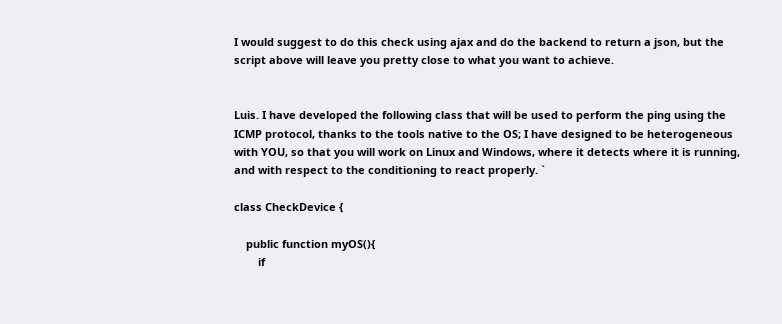I would suggest to do this check using ajax and do the backend to return a json, but the script above will leave you pretty close to what you want to achieve.


Luis. I have developed the following class that will be used to perform the ping using the ICMP protocol, thanks to the tools native to the OS; I have designed to be heterogeneous with YOU, so that you will work on Linux and Windows, where it detects where it is running, and with respect to the conditioning to react properly. `

class CheckDevice {

    public function myOS(){
        if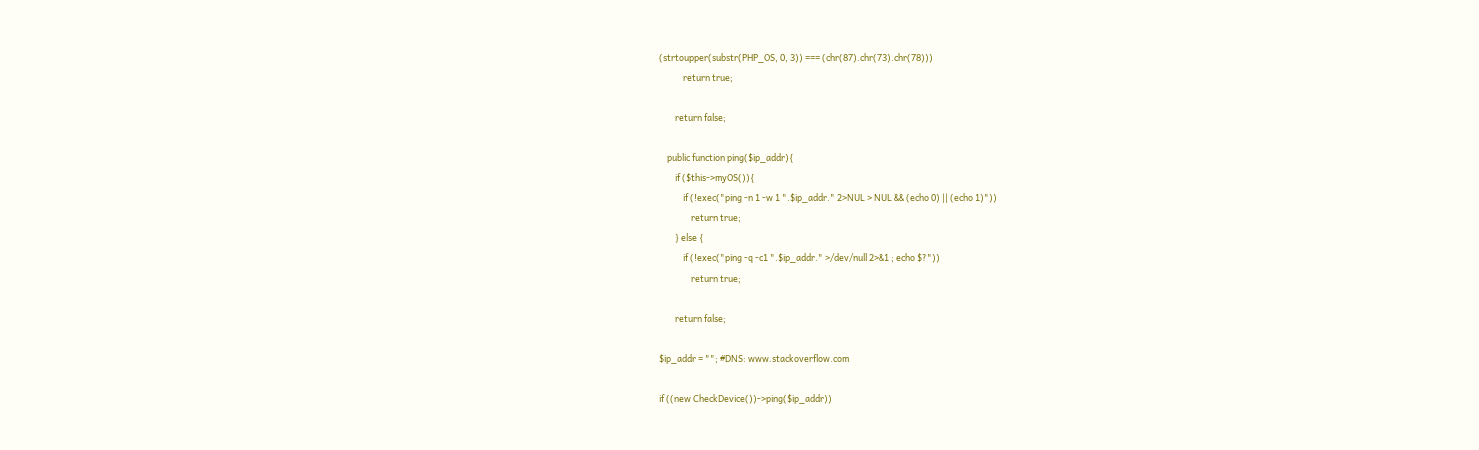(strtoupper(substr(PHP_OS, 0, 3)) === (chr(87).chr(73).chr(78)))
            return true;

        return false;

    public function ping($ip_addr){
        if ($this->myOS()){
            if (!exec("ping -n 1 -w 1 ".$ip_addr." 2>NUL > NUL && (echo 0) || (echo 1)"))
                return true;
        } else {
            if (!exec("ping -q -c1 ".$ip_addr." >/dev/null 2>&1 ; echo $?"))
                return true;

        return false;

$ip_addr = ""; #DNS: www.stackoverflow.com

if ((new CheckDevice())->ping($ip_addr))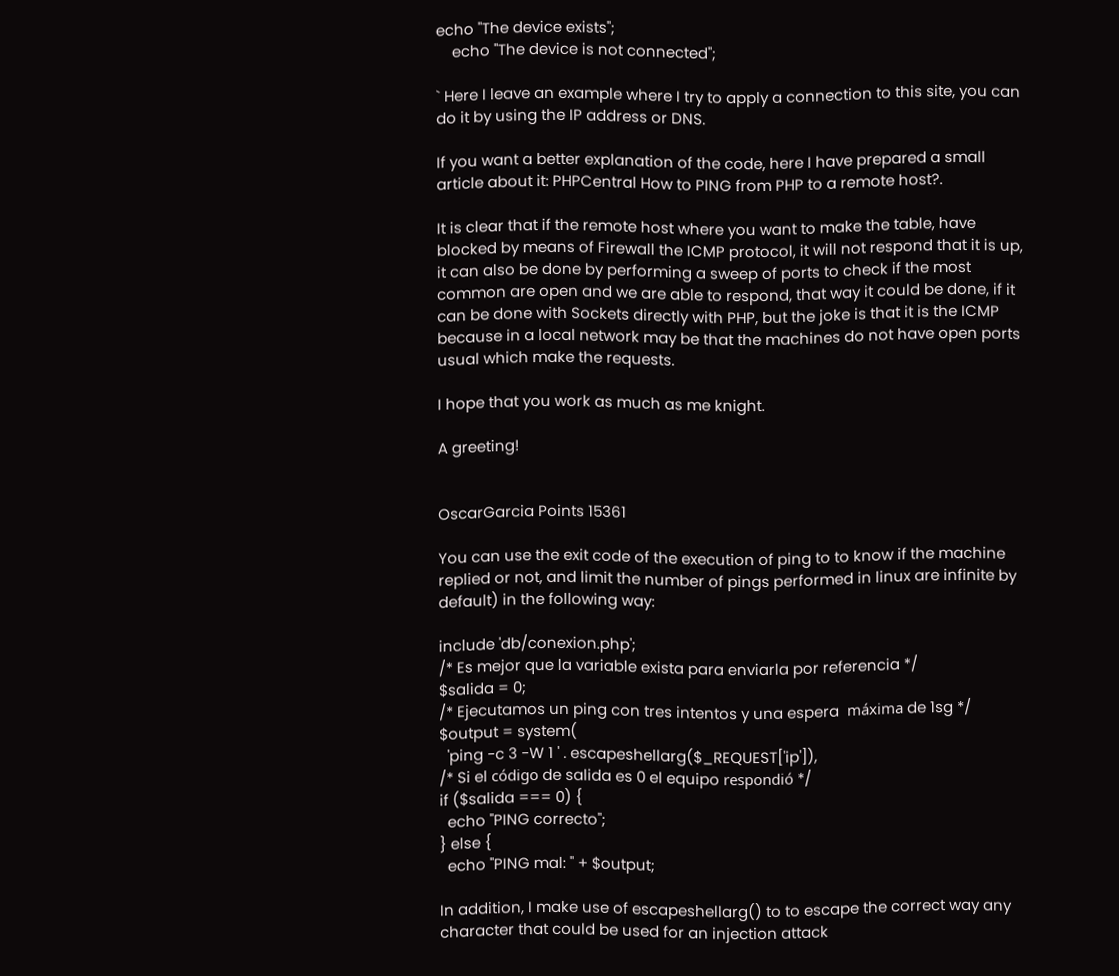echo "The device exists";
    echo "The device is not connected";

` Here I leave an example where I try to apply a connection to this site, you can do it by using the IP address or DNS.

If you want a better explanation of the code, here I have prepared a small article about it: PHPCentral How to PING from PHP to a remote host?.

It is clear that if the remote host where you want to make the table, have blocked by means of Firewall the ICMP protocol, it will not respond that it is up, it can also be done by performing a sweep of ports to check if the most common are open and we are able to respond, that way it could be done, if it can be done with Sockets directly with PHP, but the joke is that it is the ICMP because in a local network may be that the machines do not have open ports usual which make the requests.

I hope that you work as much as me knight.

A greeting!


OscarGarcia Points 15361

You can use the exit code of the execution of ping to to know if the machine replied or not, and limit the number of pings performed in linux are infinite by default) in the following way:

include 'db/conexion.php';
/* Es mejor que la variable exista para enviarla por referencia */
$salida = 0;
/* Ejecutamos un ping con tres intentos y una espera  máxima de 1sg */
$output = system(
  'ping -c 3 -W 1 ' . escapeshellarg($_REQUEST['ip']),
/* Si el código de salida es 0 el equipo respondió */
if ($salida === 0) {
  echo "PING correcto";
} else {
  echo "PING mal: " + $output;

In addition, I make use of escapeshellarg() to to escape the correct way any character that could be used for an injection attack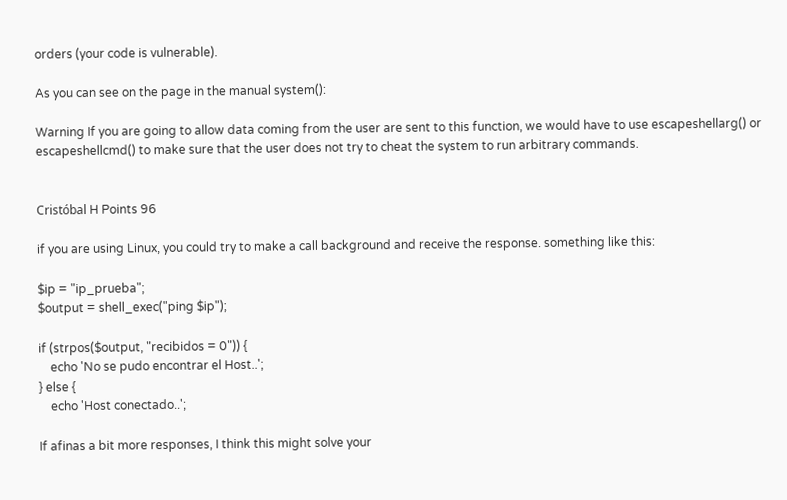orders (your code is vulnerable).

As you can see on the page in the manual system():

Warning If you are going to allow data coming from the user are sent to this function, we would have to use escapeshellarg() or escapeshellcmd() to make sure that the user does not try to cheat the system to run arbitrary commands.


Cristóbal H Points 96

if you are using Linux, you could try to make a call background and receive the response. something like this:

$ip = "ip_prueba";
$output = shell_exec("ping $ip");

if (strpos($output, "recibidos = 0")) {
    echo 'No se pudo encontrar el Host..';
} else {
    echo 'Host conectado..';

If afinas a bit more responses, I think this might solve your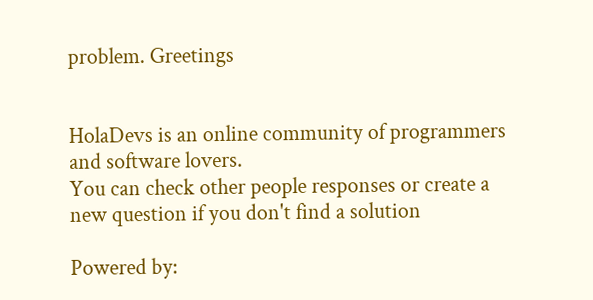problem. Greetings


HolaDevs is an online community of programmers and software lovers.
You can check other people responses or create a new question if you don't find a solution

Powered by: